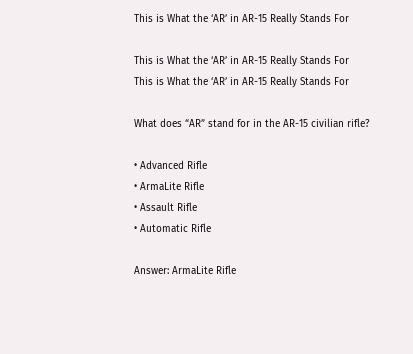This is What the ‘AR’ in AR-15 Really Stands For

This is What the ‘AR’ in AR-15 Really Stands For
This is What the ‘AR’ in AR-15 Really Stands For

What does “AR” stand for in the AR-15 civilian rifle?

• Advanced Rifle
• ArmaLite Rifle
• Assault Rifle
• Automatic Rifle

Answer: ArmaLite Rifle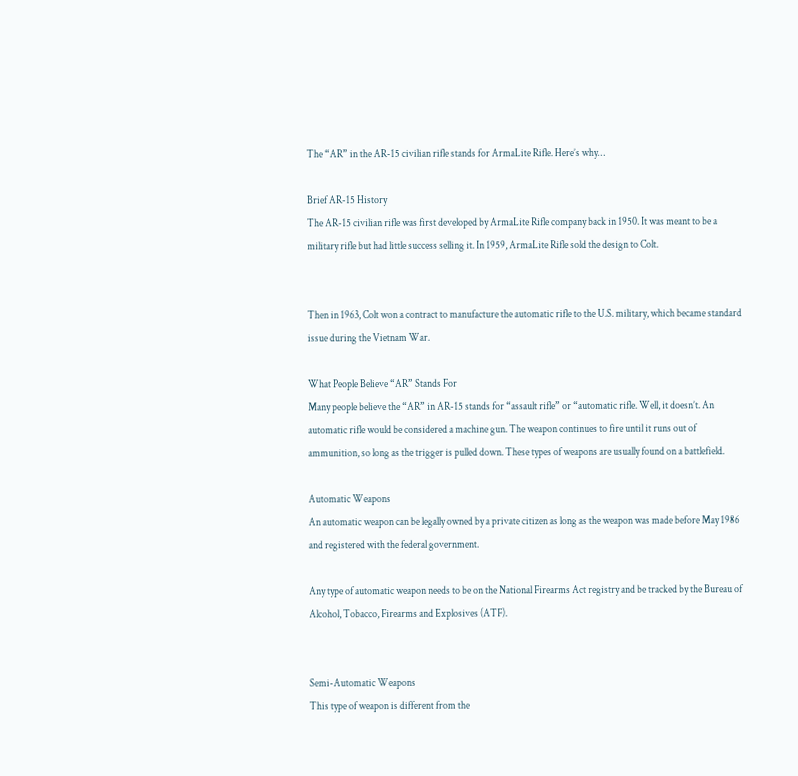The “AR” in the AR-15 civilian rifle stands for ArmaLite Rifle. Here’s why…

Brief AR-15 History
The AR-15 civilian rifle was first developed by ArmaLite Rifle company back in 1950. It was meant to be a military rifle but had little success selling it. In 1959, ArmaLite Rifle sold the design to Colt.


Then in 1963, Colt won a contract to manufacture the automatic rifle to the U.S. military, which became standard issue during the Vietnam War.

What People Believe “AR” Stands For
Many people believe the “AR” in AR-15 stands for “assault rifle” or “automatic rifle. Well, it doesn’t. An automatic rifle would be considered a machine gun. The weapon continues to fire until it runs out of ammunition, so long as the trigger is pulled down. These types of weapons are usually found on a battlefield.

Automatic Weapons
An automatic weapon can be legally owned by a private citizen as long as the weapon was made before May 1986 and registered with the federal government.

Any type of automatic weapon needs to be on the National Firearms Act registry and be tracked by the Bureau of Alcohol, Tobacco, Firearms and Explosives (ATF).


Semi-Automatic Weapons
This type of weapon is different from the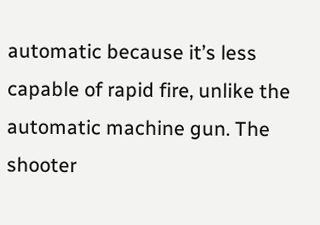automatic because it’s less capable of rapid fire, unlike the automatic machine gun. The shooter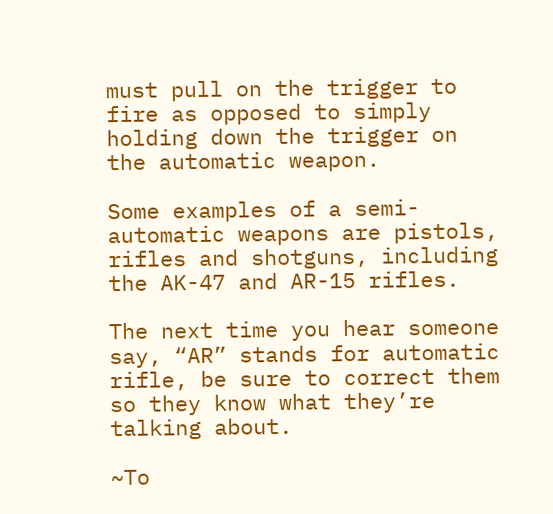must pull on the trigger to fire as opposed to simply holding down the trigger on the automatic weapon.

Some examples of a semi-automatic weapons are pistols, rifles and shotguns, including the AK-47 and AR-15 rifles.

The next time you hear someone say, “AR” stands for automatic rifle, be sure to correct them so they know what they’re talking about.

~To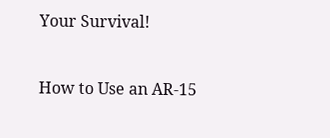Your Survival!


How to Use an AR-15